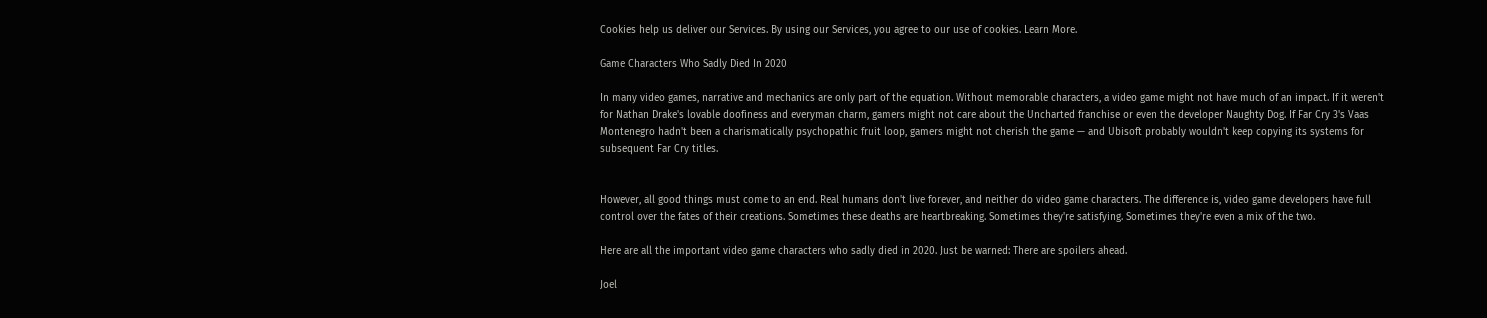Cookies help us deliver our Services. By using our Services, you agree to our use of cookies. Learn More.

Game Characters Who Sadly Died In 2020

In many video games, narrative and mechanics are only part of the equation. Without memorable characters, a video game might not have much of an impact. If it weren't for Nathan Drake's lovable doofiness and everyman charm, gamers might not care about the Uncharted franchise or even the developer Naughty Dog. If Far Cry 3's Vaas Montenegro hadn't been a charismatically psychopathic fruit loop, gamers might not cherish the game — and Ubisoft probably wouldn't keep copying its systems for subsequent Far Cry titles.


However, all good things must come to an end. Real humans don't live forever, and neither do video game characters. The difference is, video game developers have full control over the fates of their creations. Sometimes these deaths are heartbreaking. Sometimes they're satisfying. Sometimes they're even a mix of the two.

Here are all the important video game characters who sadly died in 2020. Just be warned: There are spoilers ahead.

Joel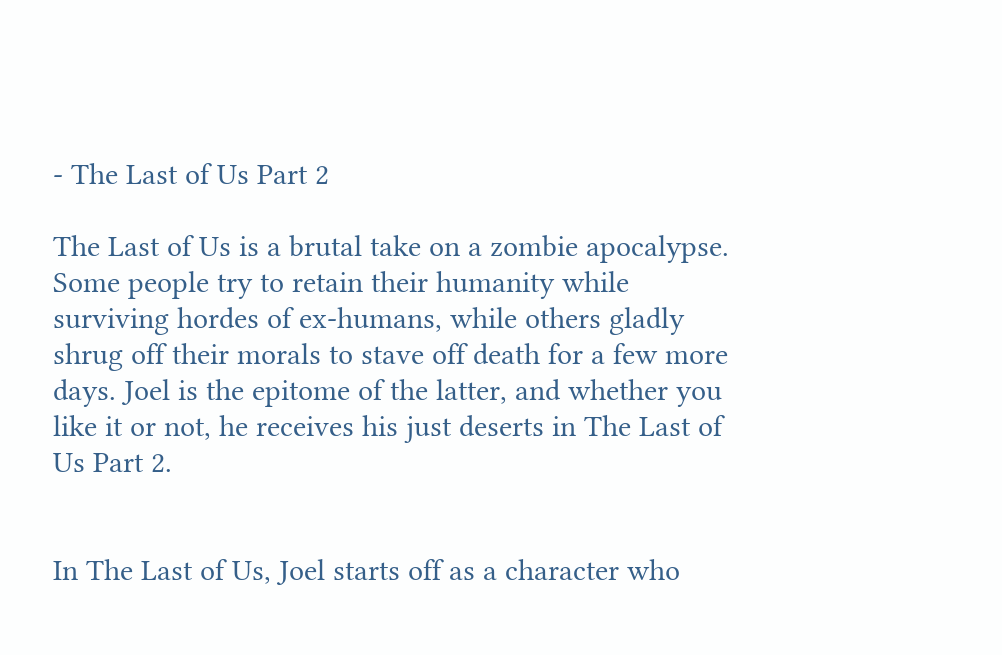- The Last of Us Part 2

The Last of Us is a brutal take on a zombie apocalypse. Some people try to retain their humanity while surviving hordes of ex-humans, while others gladly shrug off their morals to stave off death for a few more days. Joel is the epitome of the latter, and whether you like it or not, he receives his just deserts in The Last of Us Part 2.


In The Last of Us, Joel starts off as a character who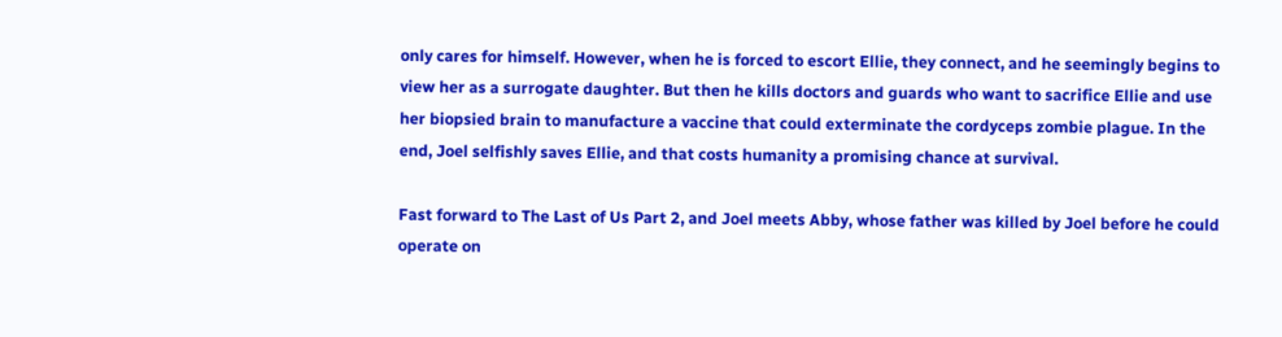only cares for himself. However, when he is forced to escort Ellie, they connect, and he seemingly begins to view her as a surrogate daughter. But then he kills doctors and guards who want to sacrifice Ellie and use her biopsied brain to manufacture a vaccine that could exterminate the cordyceps zombie plague. In the end, Joel selfishly saves Ellie, and that costs humanity a promising chance at survival.

Fast forward to The Last of Us Part 2, and Joel meets Abby, whose father was killed by Joel before he could operate on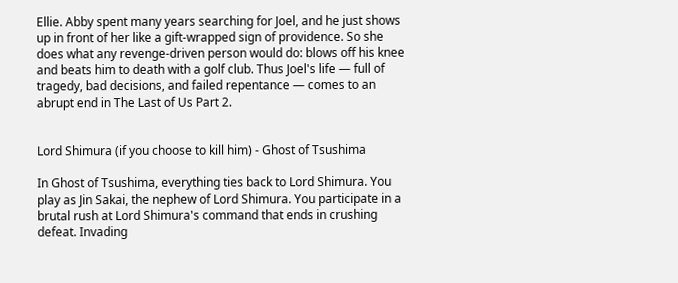Ellie. Abby spent many years searching for Joel, and he just shows up in front of her like a gift-wrapped sign of providence. So she does what any revenge-driven person would do: blows off his knee and beats him to death with a golf club. Thus Joel's life — full of tragedy, bad decisions, and failed repentance — comes to an abrupt end in The Last of Us Part 2.


Lord Shimura (if you choose to kill him) - Ghost of Tsushima

In Ghost of Tsushima, everything ties back to Lord Shimura. You play as Jin Sakai, the nephew of Lord Shimura. You participate in a brutal rush at Lord Shimura's command that ends in crushing defeat. Invading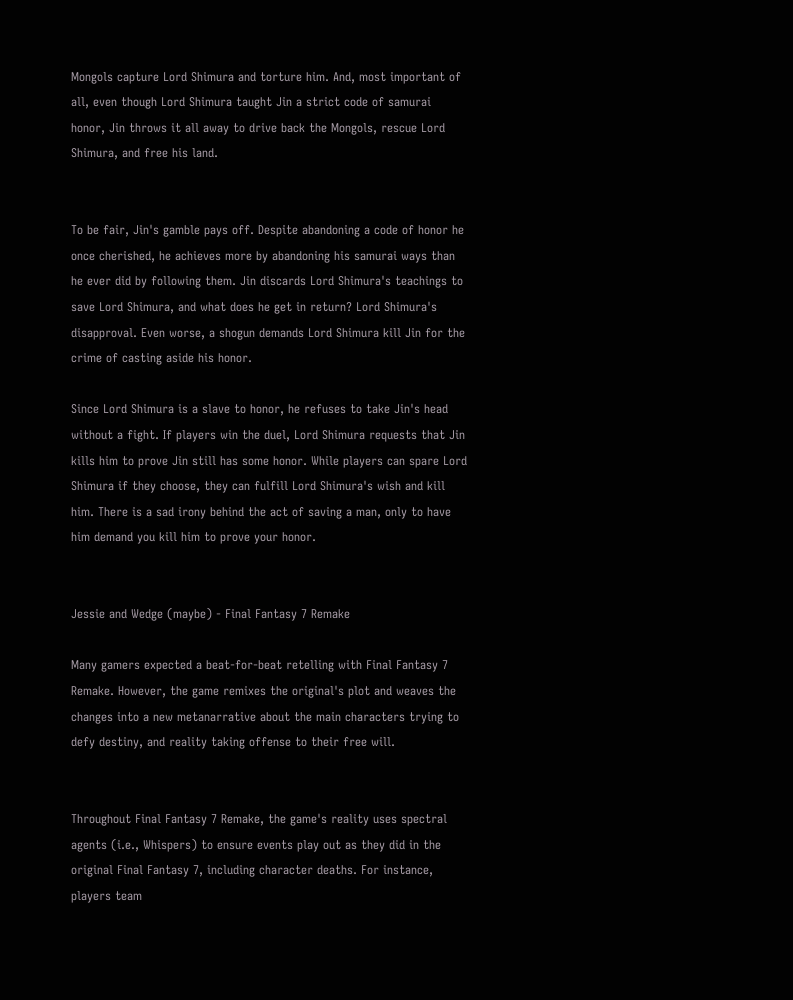Mongols capture Lord Shimura and torture him. And, most important of all, even though Lord Shimura taught Jin a strict code of samurai honor, Jin throws it all away to drive back the Mongols, rescue Lord Shimura, and free his land.


To be fair, Jin's gamble pays off. Despite abandoning a code of honor he once cherished, he achieves more by abandoning his samurai ways than he ever did by following them. Jin discards Lord Shimura's teachings to save Lord Shimura, and what does he get in return? Lord Shimura's disapproval. Even worse, a shogun demands Lord Shimura kill Jin for the crime of casting aside his honor.

Since Lord Shimura is a slave to honor, he refuses to take Jin's head without a fight. If players win the duel, Lord Shimura requests that Jin kills him to prove Jin still has some honor. While players can spare Lord Shimura if they choose, they can fulfill Lord Shimura's wish and kill him. There is a sad irony behind the act of saving a man, only to have him demand you kill him to prove your honor.


Jessie and Wedge (maybe) - Final Fantasy 7 Remake

Many gamers expected a beat-for-beat retelling with Final Fantasy 7 Remake. However, the game remixes the original's plot and weaves the changes into a new metanarrative about the main characters trying to defy destiny, and reality taking offense to their free will.


Throughout Final Fantasy 7 Remake, the game's reality uses spectral agents (i.e., Whispers) to ensure events play out as they did in the original Final Fantasy 7, including character deaths. For instance, players team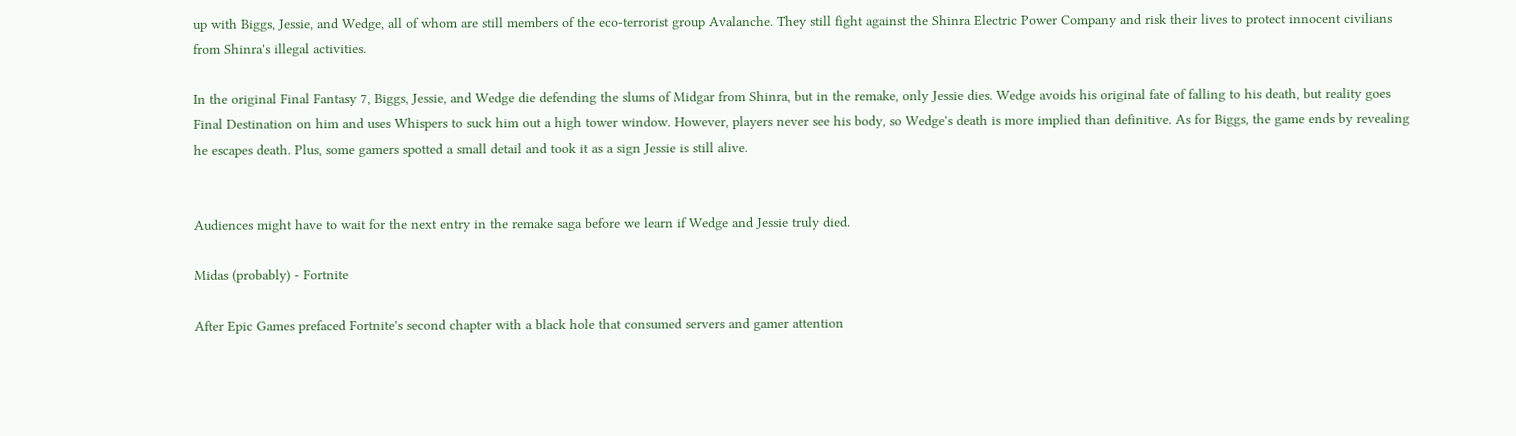up with Biggs, Jessie, and Wedge, all of whom are still members of the eco-terrorist group Avalanche. They still fight against the Shinra Electric Power Company and risk their lives to protect innocent civilians from Shinra's illegal activities.

In the original Final Fantasy 7, Biggs, Jessie, and Wedge die defending the slums of Midgar from Shinra, but in the remake, only Jessie dies. Wedge avoids his original fate of falling to his death, but reality goes Final Destination on him and uses Whispers to suck him out a high tower window. However, players never see his body, so Wedge's death is more implied than definitive. As for Biggs, the game ends by revealing he escapes death. Plus, some gamers spotted a small detail and took it as a sign Jessie is still alive.


Audiences might have to wait for the next entry in the remake saga before we learn if Wedge and Jessie truly died.

Midas (probably) - Fortnite

After Epic Games prefaced Fortnite's second chapter with a black hole that consumed servers and gamer attention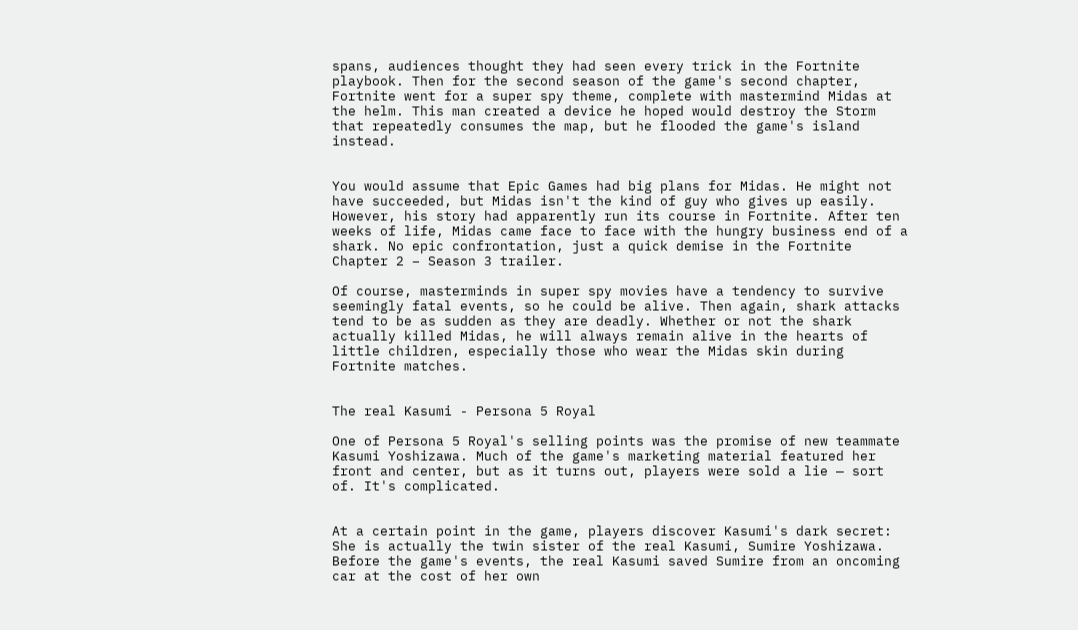spans, audiences thought they had seen every trick in the Fortnite playbook. Then for the second season of the game's second chapter, Fortnite went for a super spy theme, complete with mastermind Midas at the helm. This man created a device he hoped would destroy the Storm that repeatedly consumes the map, but he flooded the game's island instead.


You would assume that Epic Games had big plans for Midas. He might not have succeeded, but Midas isn't the kind of guy who gives up easily. However, his story had apparently run its course in Fortnite. After ten weeks of life, Midas came face to face with the hungry business end of a shark. No epic confrontation, just a quick demise in the Fortnite Chapter 2 – Season 3 trailer.

Of course, masterminds in super spy movies have a tendency to survive seemingly fatal events, so he could be alive. Then again, shark attacks tend to be as sudden as they are deadly. Whether or not the shark actually killed Midas, he will always remain alive in the hearts of little children, especially those who wear the Midas skin during Fortnite matches.


The real Kasumi - Persona 5 Royal

One of Persona 5 Royal's selling points was the promise of new teammate Kasumi Yoshizawa. Much of the game's marketing material featured her front and center, but as it turns out, players were sold a lie — sort of. It's complicated.


At a certain point in the game, players discover Kasumi's dark secret: She is actually the twin sister of the real Kasumi, Sumire Yoshizawa. Before the game's events, the real Kasumi saved Sumire from an oncoming car at the cost of her own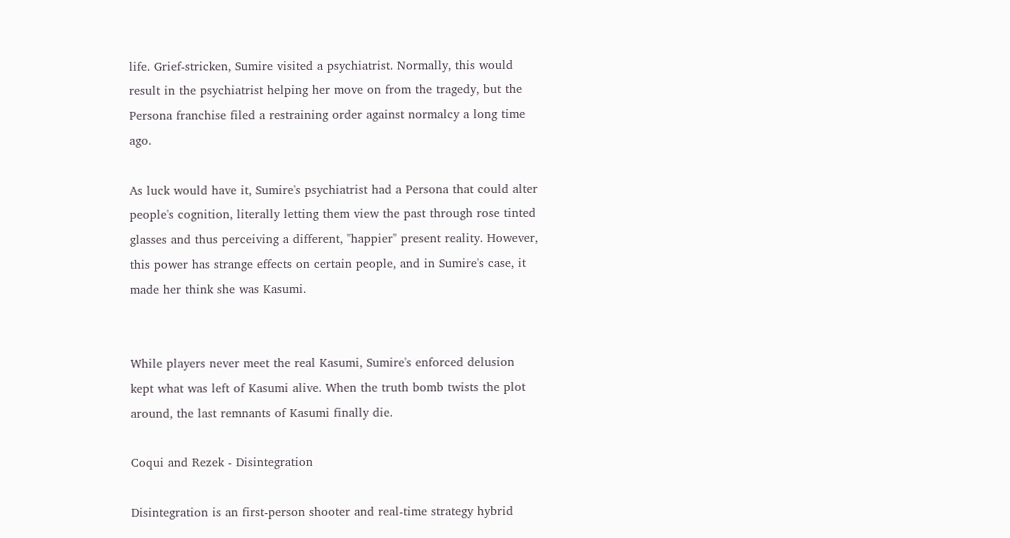life. Grief-stricken, Sumire visited a psychiatrist. Normally, this would result in the psychiatrist helping her move on from the tragedy, but the Persona franchise filed a restraining order against normalcy a long time ago.

As luck would have it, Sumire's psychiatrist had a Persona that could alter people's cognition, literally letting them view the past through rose tinted glasses and thus perceiving a different, "happier" present reality. However, this power has strange effects on certain people, and in Sumire's case, it made her think she was Kasumi.


While players never meet the real Kasumi, Sumire's enforced delusion kept what was left of Kasumi alive. When the truth bomb twists the plot around, the last remnants of Kasumi finally die.

Coqui and Rezek - Disintegration

Disintegration is an first-person shooter and real-time strategy hybrid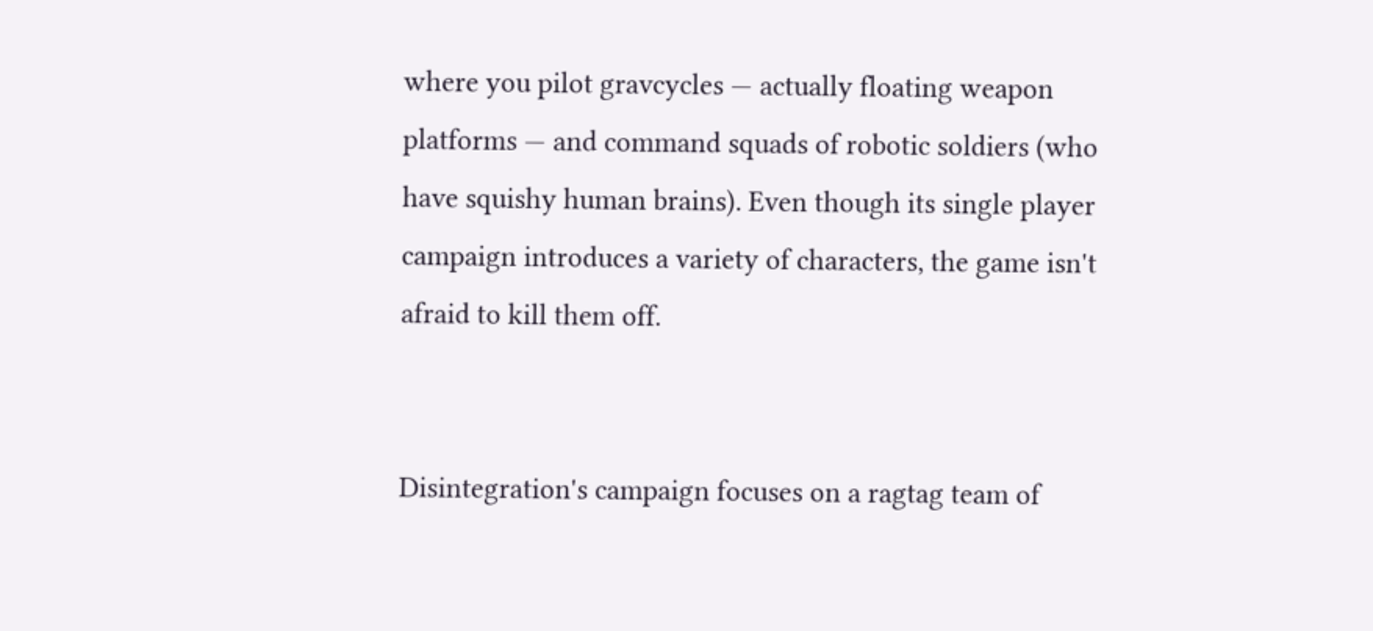where you pilot gravcycles — actually floating weapon platforms — and command squads of robotic soldiers (who have squishy human brains). Even though its single player campaign introduces a variety of characters, the game isn't afraid to kill them off.


Disintegration's campaign focuses on a ragtag team of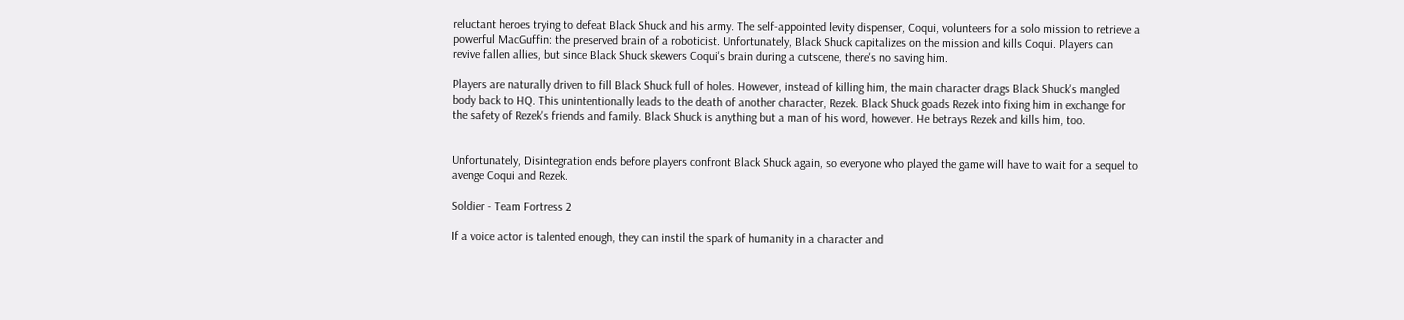reluctant heroes trying to defeat Black Shuck and his army. The self-appointed levity dispenser, Coqui, volunteers for a solo mission to retrieve a powerful MacGuffin: the preserved brain of a roboticist. Unfortunately, Black Shuck capitalizes on the mission and kills Coqui. Players can revive fallen allies, but since Black Shuck skewers Coqui's brain during a cutscene, there's no saving him.

Players are naturally driven to fill Black Shuck full of holes. However, instead of killing him, the main character drags Black Shuck's mangled body back to HQ. This unintentionally leads to the death of another character, Rezek. Black Shuck goads Rezek into fixing him in exchange for the safety of Rezek's friends and family. Black Shuck is anything but a man of his word, however. He betrays Rezek and kills him, too.


Unfortunately, Disintegration ends before players confront Black Shuck again, so everyone who played the game will have to wait for a sequel to avenge Coqui and Rezek.

Soldier - Team Fortress 2

If a voice actor is talented enough, they can instil the spark of humanity in a character and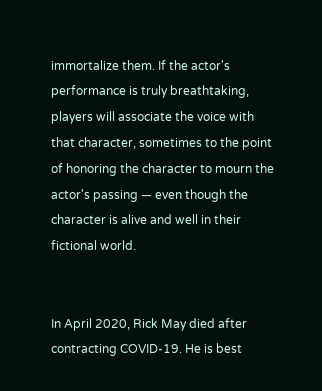immortalize them. If the actor's performance is truly breathtaking, players will associate the voice with that character, sometimes to the point of honoring the character to mourn the actor's passing — even though the character is alive and well in their fictional world.


In April 2020, Rick May died after contracting COVID-19. He is best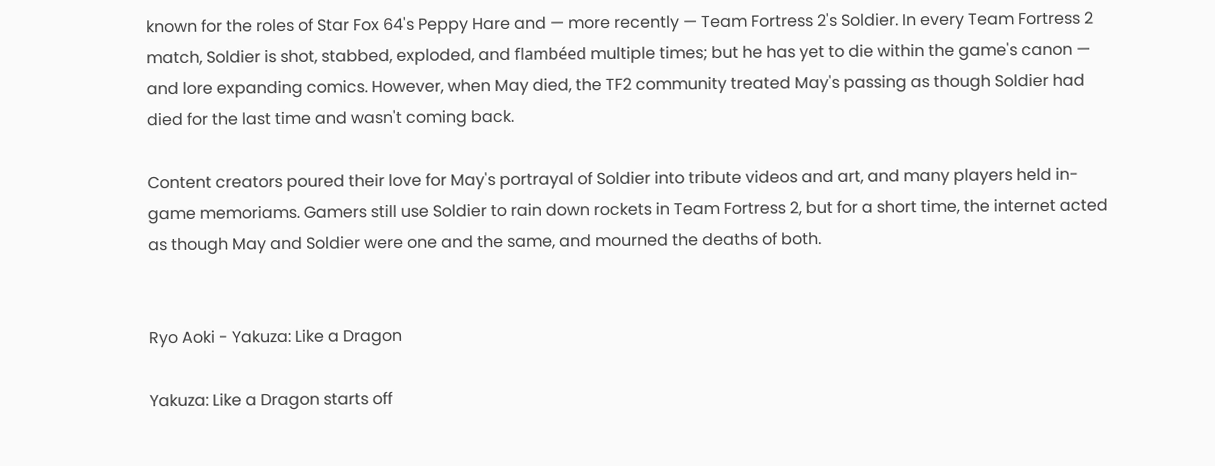known for the roles of Star Fox 64's Peppy Hare and — more recently — Team Fortress 2's Soldier. In every Team Fortress 2 match, Soldier is shot, stabbed, exploded, and flambéed multiple times; but he has yet to die within the game's canon — and lore expanding comics. However, when May died, the TF2 community treated May's passing as though Soldier had died for the last time and wasn't coming back.

Content creators poured their love for May's portrayal of Soldier into tribute videos and art, and many players held in-game memoriams. Gamers still use Soldier to rain down rockets in Team Fortress 2, but for a short time, the internet acted as though May and Soldier were one and the same, and mourned the deaths of both.


Ryo Aoki - Yakuza: Like a Dragon

Yakuza: Like a Dragon starts off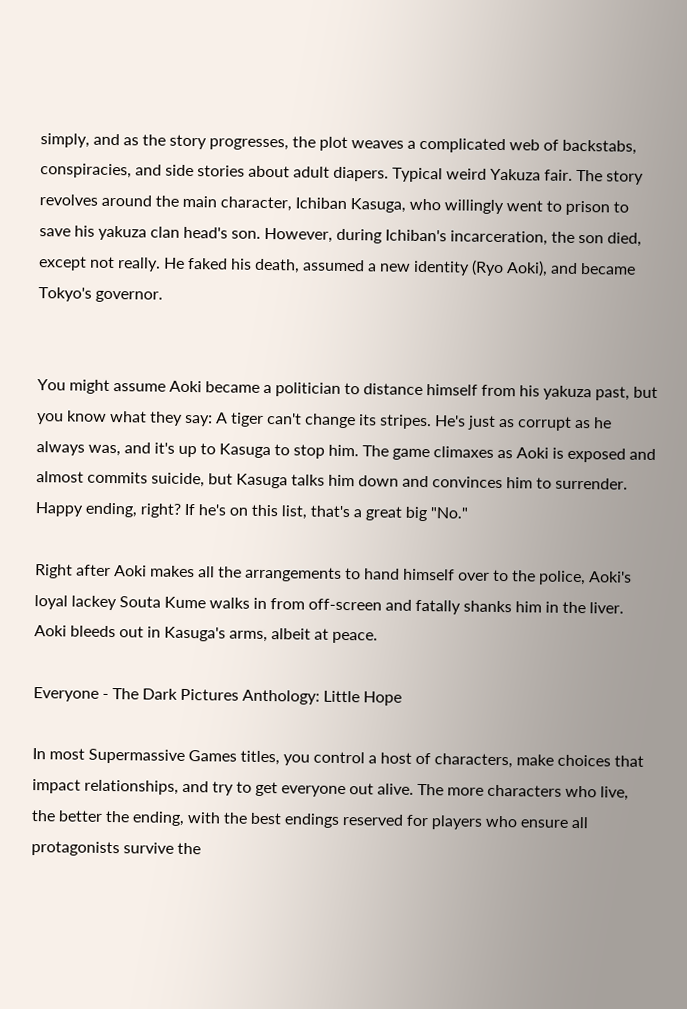simply, and as the story progresses, the plot weaves a complicated web of backstabs, conspiracies, and side stories about adult diapers. Typical weird Yakuza fair. The story revolves around the main character, Ichiban Kasuga, who willingly went to prison to save his yakuza clan head's son. However, during Ichiban's incarceration, the son died, except not really. He faked his death, assumed a new identity (Ryo Aoki), and became Tokyo's governor.


You might assume Aoki became a politician to distance himself from his yakuza past, but you know what they say: A tiger can't change its stripes. He's just as corrupt as he always was, and it's up to Kasuga to stop him. The game climaxes as Aoki is exposed and almost commits suicide, but Kasuga talks him down and convinces him to surrender. Happy ending, right? If he's on this list, that's a great big "No."

Right after Aoki makes all the arrangements to hand himself over to the police, Aoki's loyal lackey Souta Kume walks in from off-screen and fatally shanks him in the liver. Aoki bleeds out in Kasuga's arms, albeit at peace.

Everyone - The Dark Pictures Anthology: Little Hope

In most Supermassive Games titles, you control a host of characters, make choices that impact relationships, and try to get everyone out alive. The more characters who live, the better the ending, with the best endings reserved for players who ensure all protagonists survive the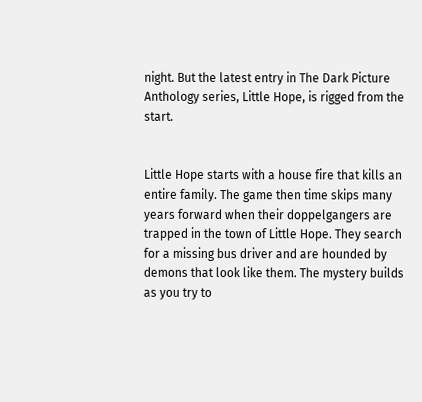night. But the latest entry in The Dark Picture Anthology series, Little Hope, is rigged from the start.


Little Hope starts with a house fire that kills an entire family. The game then time skips many years forward when their doppelgangers are trapped in the town of Little Hope. They search for a missing bus driver and are hounded by demons that look like them. The mystery builds as you try to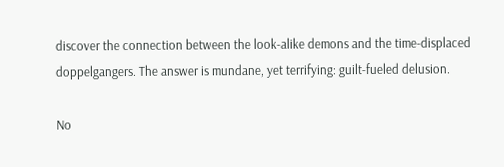discover the connection between the look-alike demons and the time-displaced doppelgangers. The answer is mundane, yet terrifying: guilt-fueled delusion.

No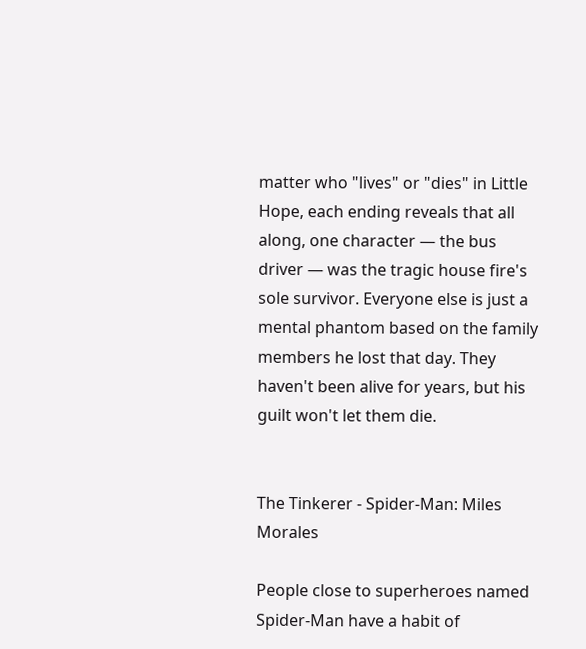matter who "lives" or "dies" in Little Hope, each ending reveals that all along, one character — the bus driver — was the tragic house fire's sole survivor. Everyone else is just a mental phantom based on the family members he lost that day. They haven't been alive for years, but his guilt won't let them die.


The Tinkerer - Spider-Man: Miles Morales

People close to superheroes named Spider-Man have a habit of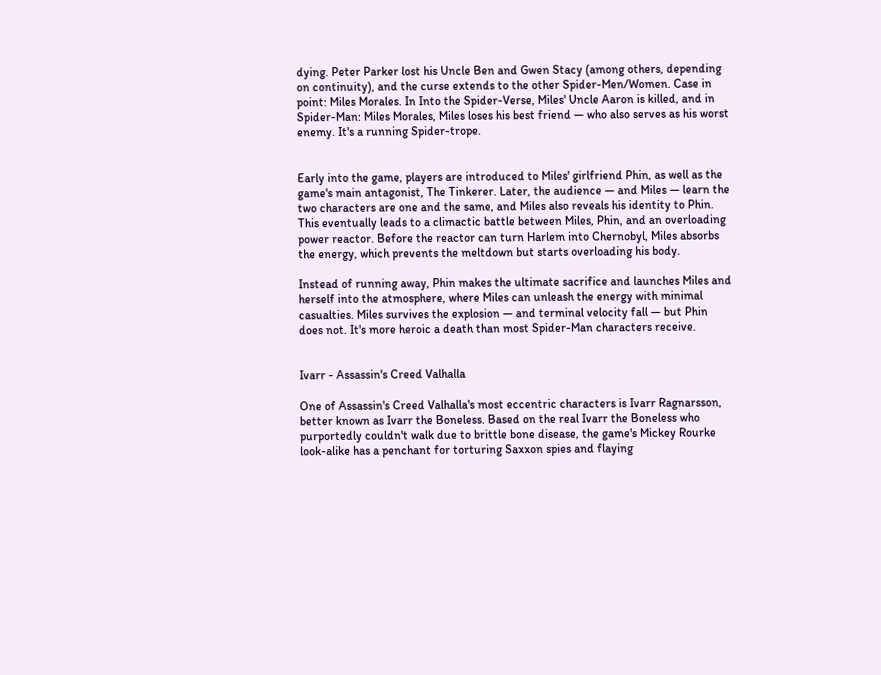dying. Peter Parker lost his Uncle Ben and Gwen Stacy (among others, depending on continuity), and the curse extends to the other Spider-Men/Women. Case in point: Miles Morales. In Into the Spider-Verse, Miles' Uncle Aaron is killed, and in Spider-Man: Miles Morales, Miles loses his best friend — who also serves as his worst enemy. It's a running Spider-trope.


Early into the game, players are introduced to Miles' girlfriend Phin, as well as the game's main antagonist, The Tinkerer. Later, the audience — and Miles — learn the two characters are one and the same, and Miles also reveals his identity to Phin. This eventually leads to a climactic battle between Miles, Phin, and an overloading power reactor. Before the reactor can turn Harlem into Chernobyl, Miles absorbs the energy, which prevents the meltdown but starts overloading his body.

Instead of running away, Phin makes the ultimate sacrifice and launches Miles and herself into the atmosphere, where Miles can unleash the energy with minimal casualties. Miles survives the explosion — and terminal velocity fall — but Phin does not. It's more heroic a death than most Spider-Man characters receive.


Ivarr - Assassin's Creed Valhalla

One of Assassin's Creed Valhalla's most eccentric characters is Ivarr Ragnarsson, better known as Ivarr the Boneless. Based on the real Ivarr the Boneless who purportedly couldn't walk due to brittle bone disease, the game's Mickey Rourke look-alike has a penchant for torturing Saxxon spies and flaying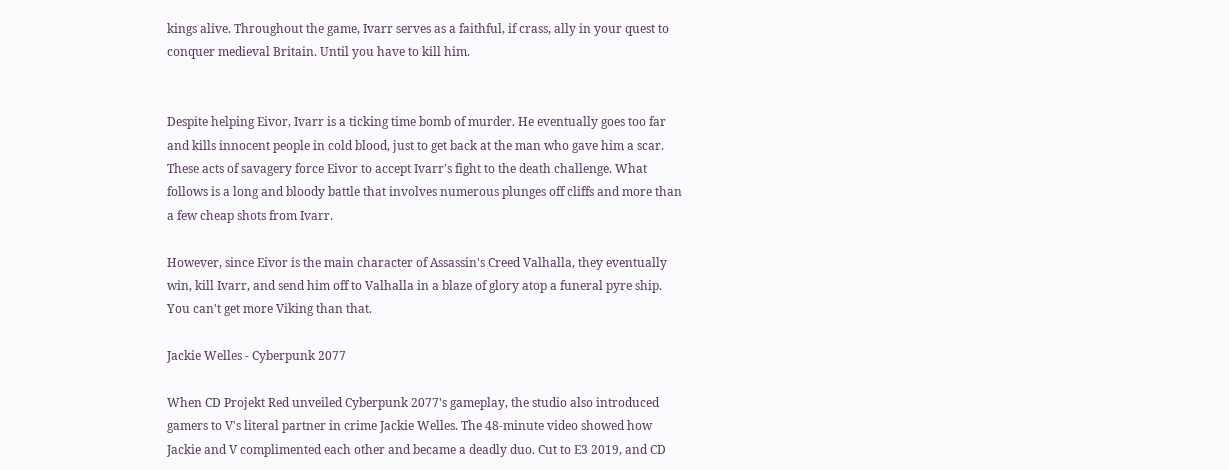kings alive. Throughout the game, Ivarr serves as a faithful, if crass, ally in your quest to conquer medieval Britain. Until you have to kill him.


Despite helping Eivor, Ivarr is a ticking time bomb of murder. He eventually goes too far and kills innocent people in cold blood, just to get back at the man who gave him a scar. These acts of savagery force Eivor to accept Ivarr's fight to the death challenge. What follows is a long and bloody battle that involves numerous plunges off cliffs and more than a few cheap shots from Ivarr.

However, since Eivor is the main character of Assassin's Creed Valhalla, they eventually win, kill Ivarr, and send him off to Valhalla in a blaze of glory atop a funeral pyre ship. You can't get more Viking than that.

Jackie Welles - Cyberpunk 2077

When CD Projekt Red unveiled Cyberpunk 2077's gameplay, the studio also introduced gamers to V's literal partner in crime Jackie Welles. The 48-minute video showed how Jackie and V complimented each other and became a deadly duo. Cut to E3 2019, and CD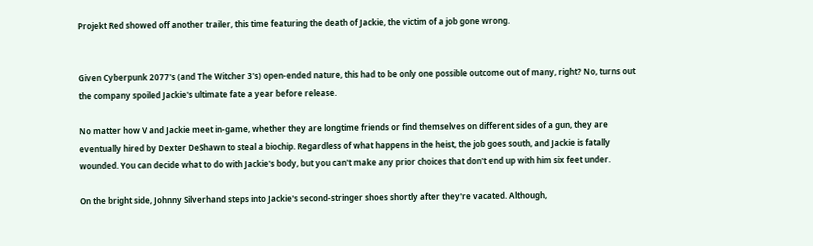Projekt Red showed off another trailer, this time featuring the death of Jackie, the victim of a job gone wrong.


Given Cyberpunk 2077's (and The Witcher 3's) open-ended nature, this had to be only one possible outcome out of many, right? No, turns out the company spoiled Jackie's ultimate fate a year before release.

No matter how V and Jackie meet in-game, whether they are longtime friends or find themselves on different sides of a gun, they are eventually hired by Dexter DeShawn to steal a biochip. Regardless of what happens in the heist, the job goes south, and Jackie is fatally wounded. You can decide what to do with Jackie's body, but you can't make any prior choices that don't end up with him six feet under.

On the bright side, Johnny Silverhand steps into Jackie's second-stringer shoes shortly after they're vacated. Although,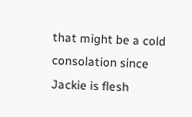that might be a cold consolation since Jackie is flesh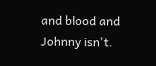and blood and Johnny isn't.